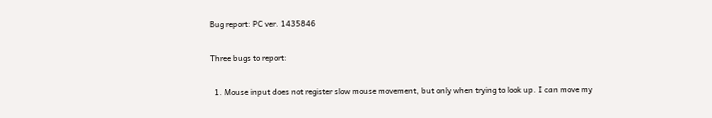Bug report: PC ver. 1435846

Three bugs to report:

  1. Mouse input does not register slow mouse movement, but only when trying to look up. I can move my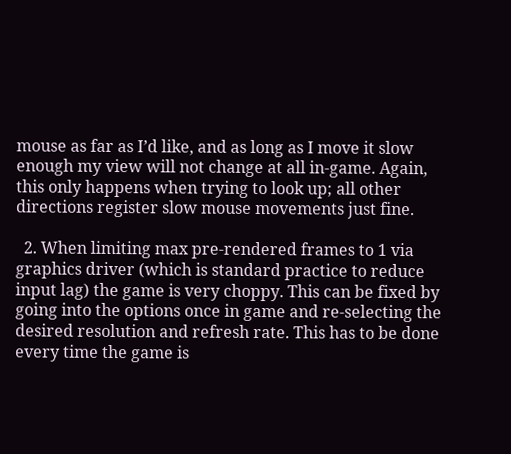mouse as far as I’d like, and as long as I move it slow enough my view will not change at all in-game. Again, this only happens when trying to look up; all other directions register slow mouse movements just fine.

  2. When limiting max pre-rendered frames to 1 via graphics driver (which is standard practice to reduce input lag) the game is very choppy. This can be fixed by going into the options once in game and re-selecting the desired resolution and refresh rate. This has to be done every time the game is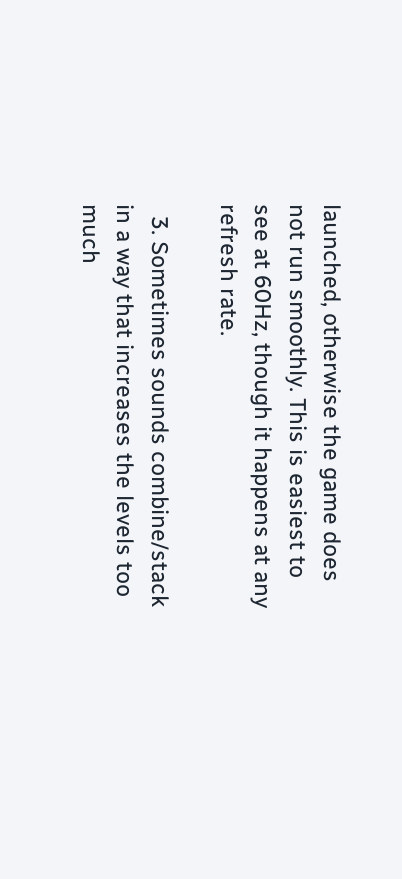launched, otherwise the game does not run smoothly. This is easiest to see at 60Hz, though it happens at any refresh rate.

  3. Sometimes sounds combine/stack in a way that increases the levels too much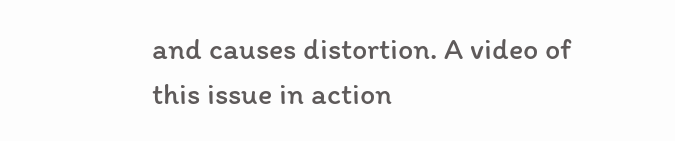and causes distortion. A video of this issue in action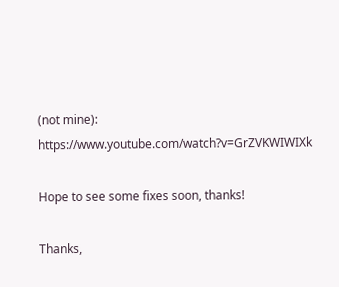(not mine): https://www.youtube.com/watch?v=GrZVKWIWIXk

Hope to see some fixes soon, thanks!

Thanks,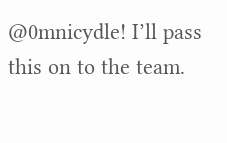@0mnicydle! I’ll pass this on to the team.